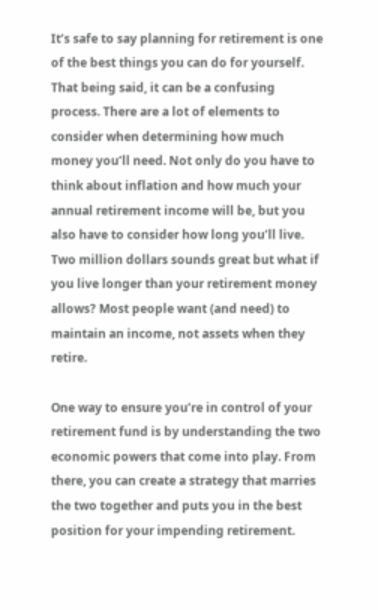It’s safe to say planning for retirement is one of the best things you can do for yourself. That being said, it can be a confusing process. There are a lot of elements to consider when determining how much money you’ll need. Not only do you have to think about inflation and how much your annual retirement income will be, but you also have to consider how long you’ll live. Two million dollars sounds great but what if you live longer than your retirement money allows? Most people want (and need) to maintain an income, not assets when they retire.

One way to ensure you’re in control of your retirement fund is by understanding the two economic powers that come into play. From there, you can create a strategy that marries the two together and puts you in the best position for your impending retirement.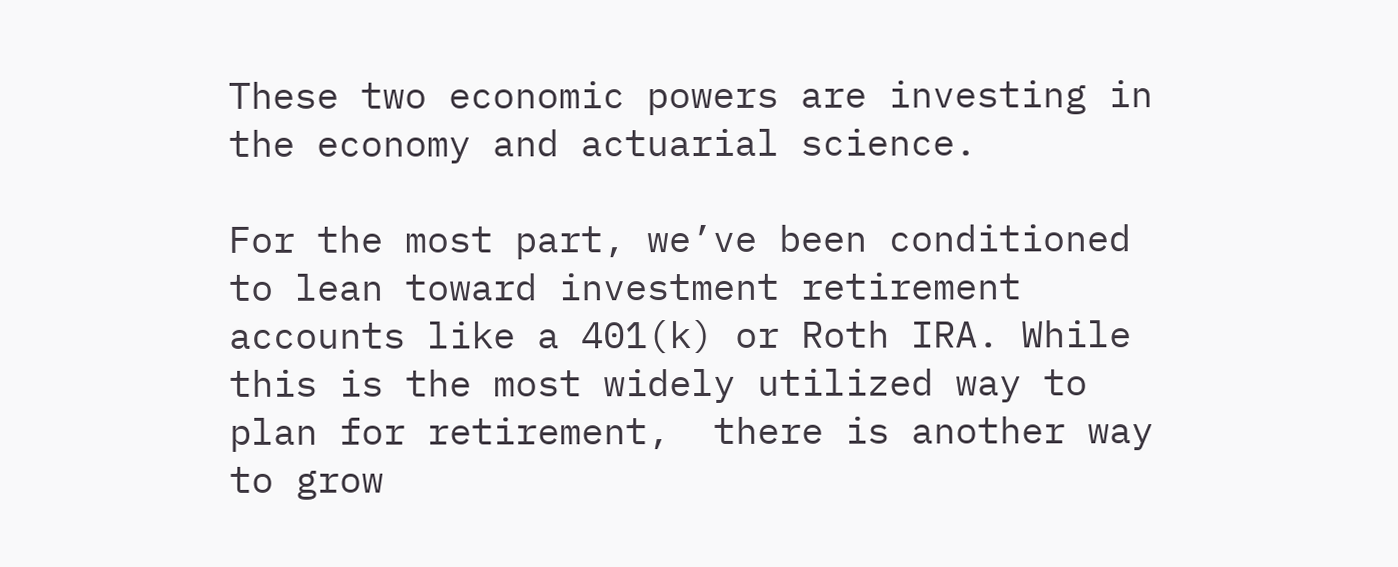These two economic powers are investing in the economy and actuarial science.

For the most part, we’ve been conditioned to lean toward investment retirement accounts like a 401(k) or Roth IRA. While this is the most widely utilized way to plan for retirement,  there is another way to grow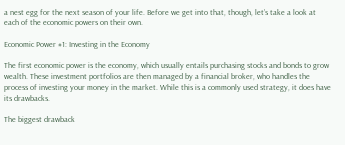a nest egg for the next season of your life. Before we get into that, though, let’s take a look at each of the economic powers on their own.

Economic Power #1: Investing in the Economy

The first economic power is the economy, which usually entails purchasing stocks and bonds to grow wealth. These investment portfolios are then managed by a financial broker, who handles the process of investing your money in the market. While this is a commonly used strategy, it does have its drawbacks.

The biggest drawback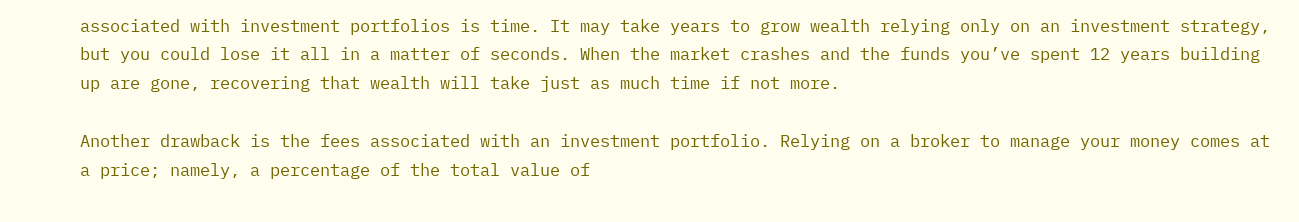associated with investment portfolios is time. It may take years to grow wealth relying only on an investment strategy, but you could lose it all in a matter of seconds. When the market crashes and the funds you’ve spent 12 years building up are gone, recovering that wealth will take just as much time if not more.

Another drawback is the fees associated with an investment portfolio. Relying on a broker to manage your money comes at a price; namely, a percentage of the total value of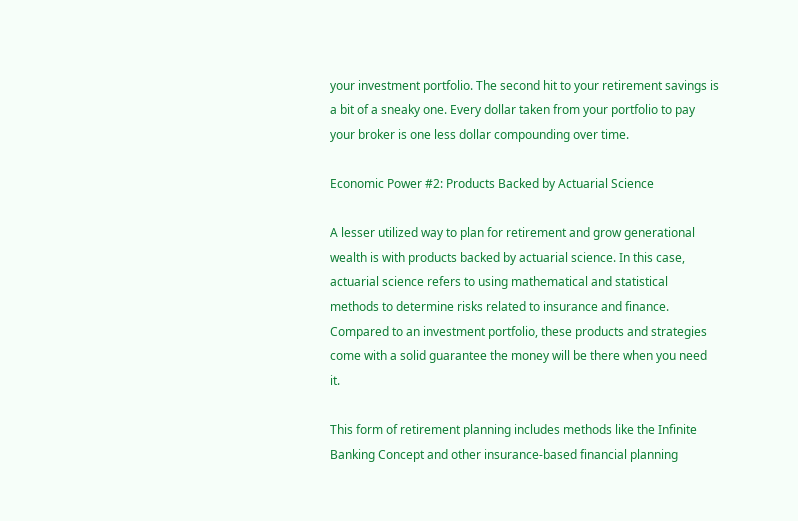your investment portfolio. The second hit to your retirement savings is a bit of a sneaky one. Every dollar taken from your portfolio to pay your broker is one less dollar compounding over time.

Economic Power #2: Products Backed by Actuarial Science

A lesser utilized way to plan for retirement and grow generational wealth is with products backed by actuarial science. In this case, actuarial science refers to using mathematical and statistical methods to determine risks related to insurance and finance. Compared to an investment portfolio, these products and strategies come with a solid guarantee the money will be there when you need it.

This form of retirement planning includes methods like the Infinite Banking Concept and other insurance-based financial planning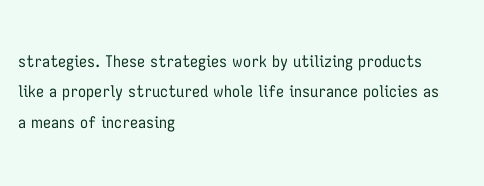strategies. These strategies work by utilizing products like a properly structured whole life insurance policies as a means of increasing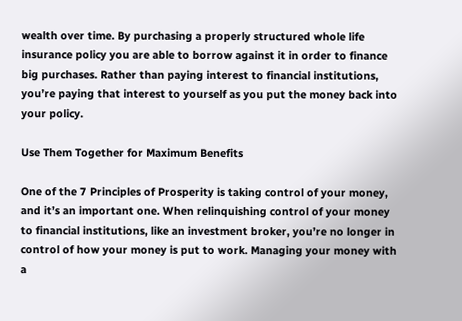wealth over time. By purchasing a properly structured whole life insurance policy you are able to borrow against it in order to finance big purchases. Rather than paying interest to financial institutions, you’re paying that interest to yourself as you put the money back into your policy.

Use Them Together for Maximum Benefits

One of the 7 Principles of Prosperity is taking control of your money, and it’s an important one. When relinquishing control of your money to financial institutions, like an investment broker, you’re no longer in control of how your money is put to work. Managing your money with a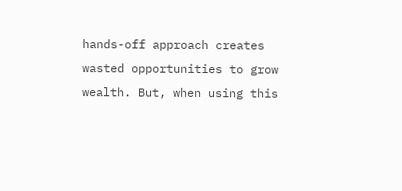hands-off approach creates wasted opportunities to grow wealth. But, when using this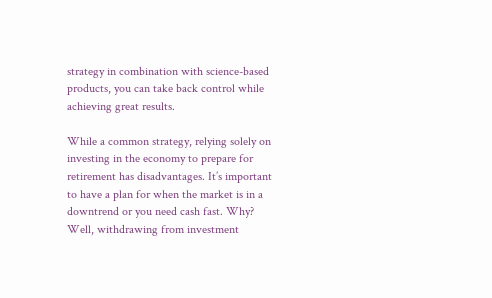strategy in combination with science-based products, you can take back control while achieving great results.

While a common strategy, relying solely on investing in the economy to prepare for retirement has disadvantages. It’s important to have a plan for when the market is in a downtrend or you need cash fast. Why? Well, withdrawing from investment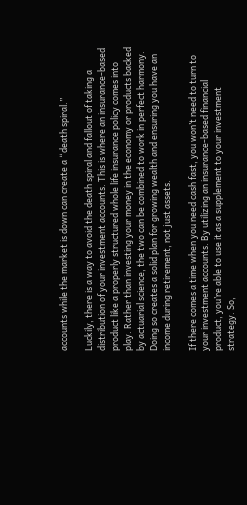accounts while the market is down can create a “death spiral.”

Luckily, there is a way to avoid the death spiral and fallout of taking a distribution of your investment accounts. This is where an insurance-based product like a properly structured whole life insurance policy comes into play. Rather than investing your money in the economy or products backed by actuarial science, the two can be combined to work in perfect harmony. Doing so creates a solid plan for growing wealth and ensuring you have an income during retirement, not just assets.

If there comes a time when you need cash fast, you won’t need to turn to your investment accounts. By utilizing an insurance-based financial product, you’re able to use it as a supplement to your investment strategy. So,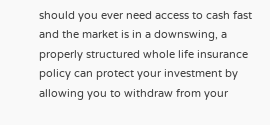should you ever need access to cash fast and the market is in a downswing, a properly structured whole life insurance policy can protect your investment by allowing you to withdraw from your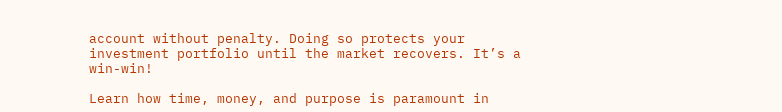account without penalty. Doing so protects your investment portfolio until the market recovers. It’s a win-win!

Learn how time, money, and purpose is paramount in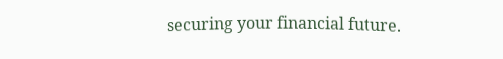securing your financial future.